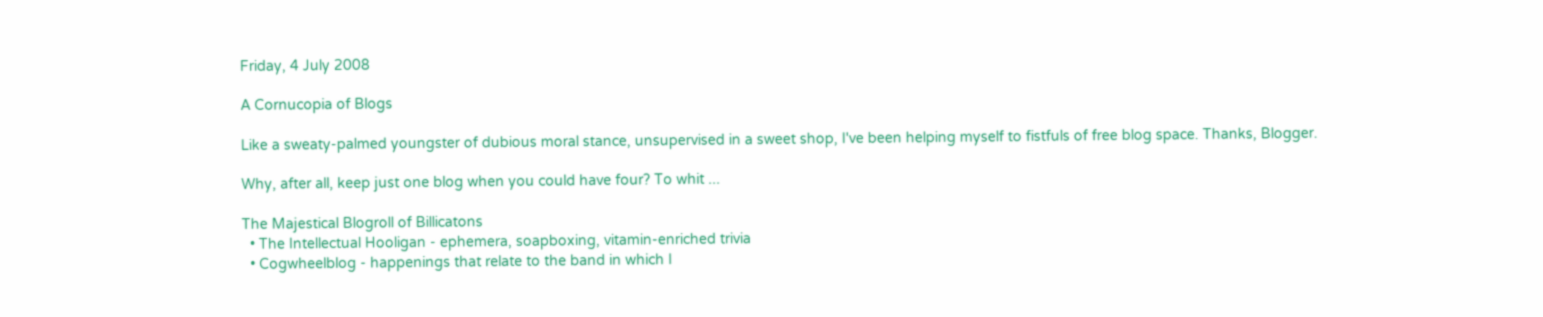Friday, 4 July 2008

A Cornucopia of Blogs

Like a sweaty-palmed youngster of dubious moral stance, unsupervised in a sweet shop, I've been helping myself to fistfuls of free blog space. Thanks, Blogger.

Why, after all, keep just one blog when you could have four? To whit ...

The Majestical Blogroll of Billicatons
  • The Intellectual Hooligan - ephemera, soapboxing, vitamin-enriched trivia
  • Cogwheelblog - happenings that relate to the band in which I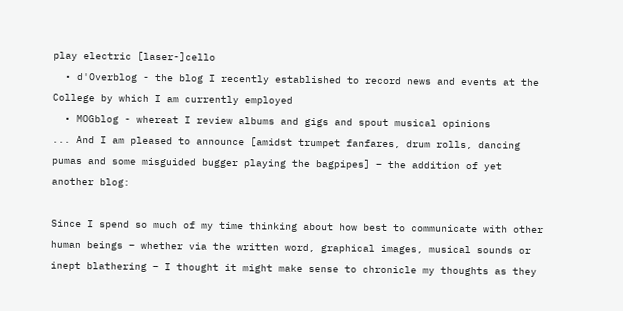play electric [laser-]cello
  • d'Overblog - the blog I recently established to record news and events at the College by which I am currently employed
  • MOGblog - whereat I review albums and gigs and spout musical opinions
... And I am pleased to announce [amidst trumpet fanfares, drum rolls, dancing pumas and some misguided bugger playing the bagpipes] – the addition of yet another blog:

Since I spend so much of my time thinking about how best to communicate with other human beings – whether via the written word, graphical images, musical sounds or inept blathering – I thought it might make sense to chronicle my thoughts as they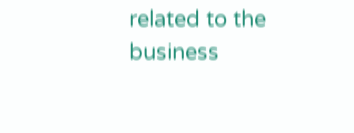related to the business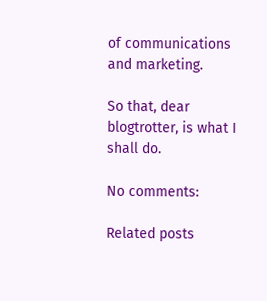of communications and marketing.

So that, dear blogtrotter, is what I shall do.

No comments:

Related posts